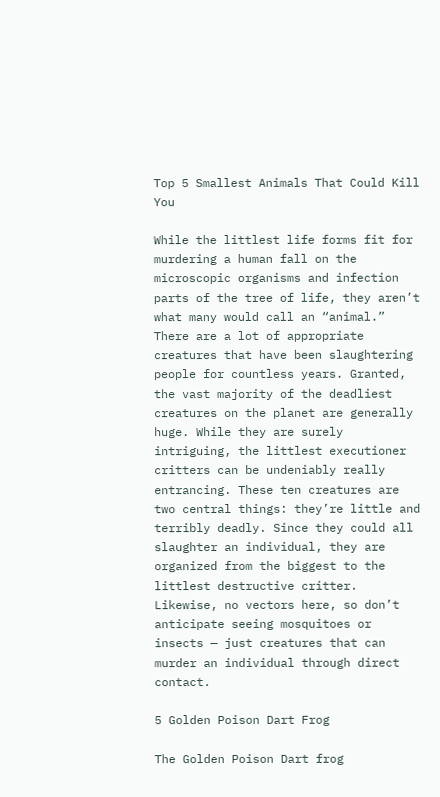Top 5 Smallest Animals That Could Kill You

While the littlest life forms fit for murdering a human fall on the microscopic organisms and infection parts of the tree of life, they aren’t what many would call an “animal.” There are a lot of appropriate creatures that have been slaughtering people for countless years. Granted, the vast majority of the deadliest creatures on the planet are generally huge. While they are surely intriguing, the littlest executioner critters can be undeniably really entrancing. These ten creatures are two central things: they’re little and terribly deadly. Since they could all slaughter an individual, they are organized from the biggest to the littlest destructive critter. Likewise, no vectors here, so don’t anticipate seeing mosquitoes or insects — just creatures that can murder an individual through direct contact.

5 Golden Poison Dart Frog

The Golden Poison Dart frog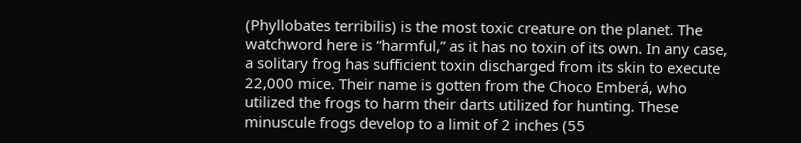(Phyllobates terribilis) is the most toxic creature on the planet. The watchword here is “harmful,” as it has no toxin of its own. In any case, a solitary frog has sufficient toxin discharged from its skin to execute 22,000 mice. Their name is gotten from the Choco Emberá, who utilized the frogs to harm their darts utilized for hunting. These minuscule frogs develop to a limit of 2 inches (55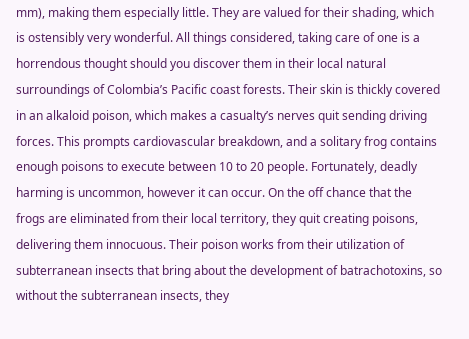mm), making them especially little. They are valued for their shading, which is ostensibly very wonderful. All things considered, taking care of one is a horrendous thought should you discover them in their local natural surroundings of Colombia’s Pacific coast forests. Their skin is thickly covered in an alkaloid poison, which makes a casualty’s nerves quit sending driving forces. This prompts cardiovascular breakdown, and a solitary frog contains enough poisons to execute between 10 to 20 people. Fortunately, deadly harming is uncommon, however it can occur. On the off chance that the frogs are eliminated from their local territory, they quit creating poisons, delivering them innocuous. Their poison works from their utilization of subterranean insects that bring about the development of batrachotoxins, so without the subterranean insects, they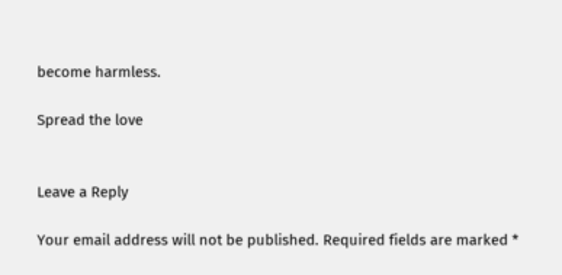become harmless.

Spread the love


Leave a Reply

Your email address will not be published. Required fields are marked *